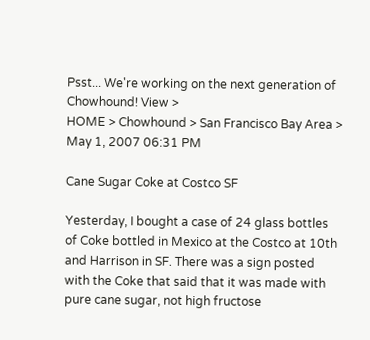Psst... We're working on the next generation of Chowhound! View >
HOME > Chowhound > San Francisco Bay Area >
May 1, 2007 06:31 PM

Cane Sugar Coke at Costco SF

Yesterday, I bought a case of 24 glass bottles of Coke bottled in Mexico at the Costco at 10th and Harrison in SF. There was a sign posted with the Coke that said that it was made with pure cane sugar, not high fructose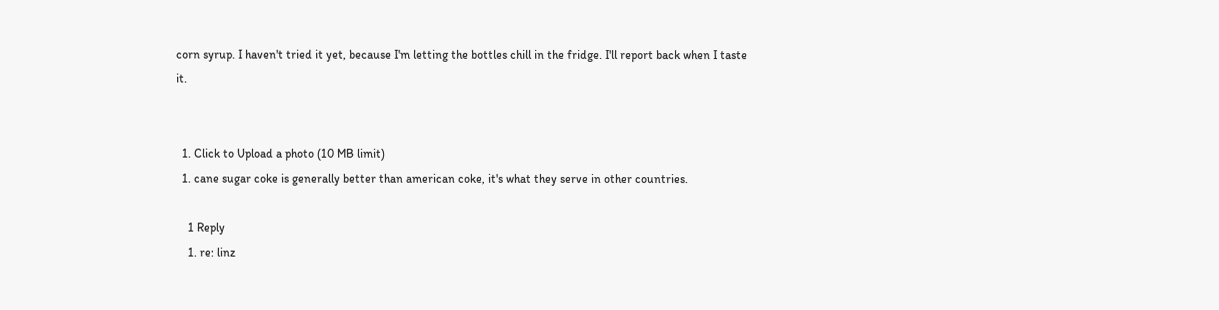corn syrup. I haven't tried it yet, because I'm letting the bottles chill in the fridge. I'll report back when I taste it.


  1. Click to Upload a photo (10 MB limit)
  1. cane sugar coke is generally better than american coke, it's what they serve in other countries.

    1 Reply
    1. re: linz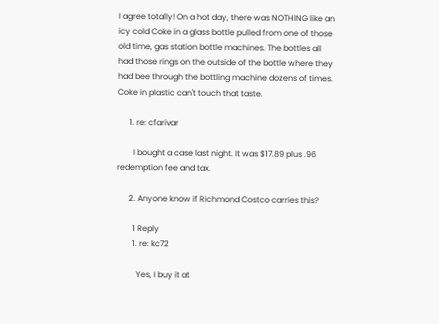I agree totally! On a hot day, there was NOTHING like an icy cold Coke in a glass bottle pulled from one of those old time, gas station bottle machines. The bottles all had those rings on the outside of the bottle where they had bee through the bottling machine dozens of times. Coke in plastic can't touch that taste.

      1. re: cfarivar

        I bought a case last night. It was $17.89 plus .96 redemption fee and tax.

      2. Anyone know if Richmond Costco carries this?

        1 Reply
        1. re: kc72

          Yes, I buy it at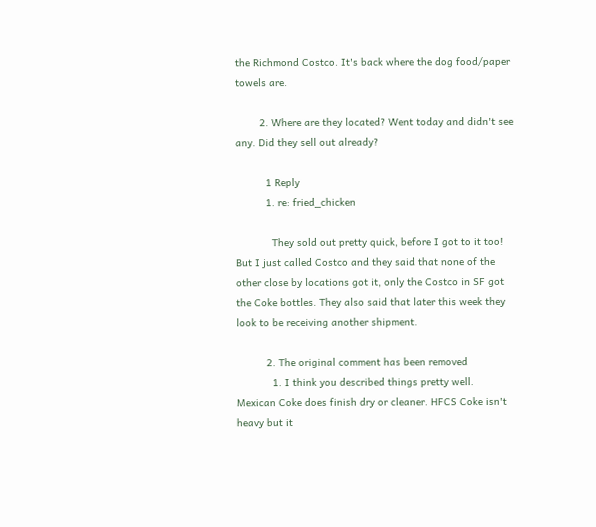the Richmond Costco. It's back where the dog food/paper towels are.

        2. Where are they located? Went today and didn't see any. Did they sell out already?

          1 Reply
          1. re: fried_chicken

            They sold out pretty quick, before I got to it too! But I just called Costco and they said that none of the other close by locations got it, only the Costco in SF got the Coke bottles. They also said that later this week they look to be receiving another shipment.

          2. The original comment has been removed
            1. I think you described things pretty well. Mexican Coke does finish dry or cleaner. HFCS Coke isn't heavy but it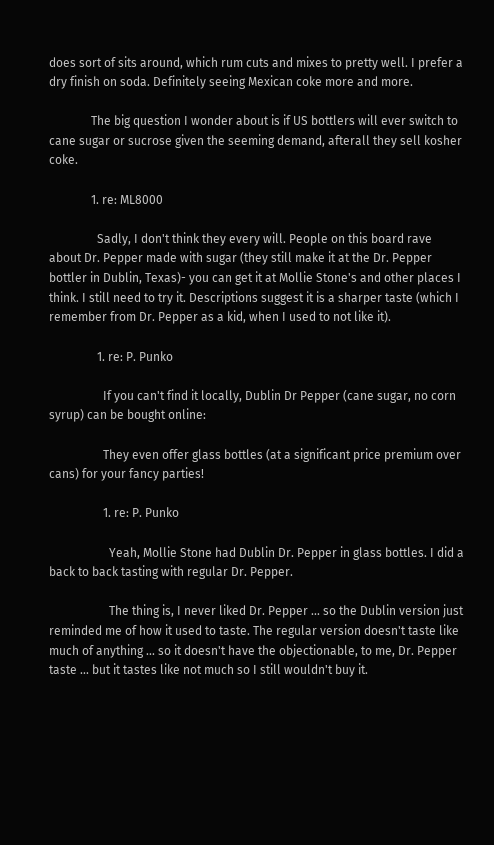does sort of sits around, which rum cuts and mixes to pretty well. I prefer a dry finish on soda. Definitely seeing Mexican coke more and more.

              The big question I wonder about is if US bottlers will ever switch to cane sugar or sucrose given the seeming demand, afterall they sell kosher coke.

              1. re: ML8000

                Sadly, I don't think they every will. People on this board rave about Dr. Pepper made with sugar (they still make it at the Dr. Pepper bottler in Dublin, Texas)- you can get it at Mollie Stone's and other places I think. I still need to try it. Descriptions suggest it is a sharper taste (which I remember from Dr. Pepper as a kid, when I used to not like it).

                1. re: P. Punko

                  If you can't find it locally, Dublin Dr Pepper (cane sugar, no corn syrup) can be bought online:

                  They even offer glass bottles (at a significant price premium over cans) for your fancy parties!

                  1. re: P. Punko

                    Yeah, Mollie Stone had Dublin Dr. Pepper in glass bottles. I did a back to back tasting with regular Dr. Pepper.

                    The thing is, I never liked Dr. Pepper ... so the Dublin version just reminded me of how it used to taste. The regular version doesn't taste like much of anything ... so it doesn't have the objectionable, to me, Dr. Pepper taste ... but it tastes like not much so I still wouldn't buy it.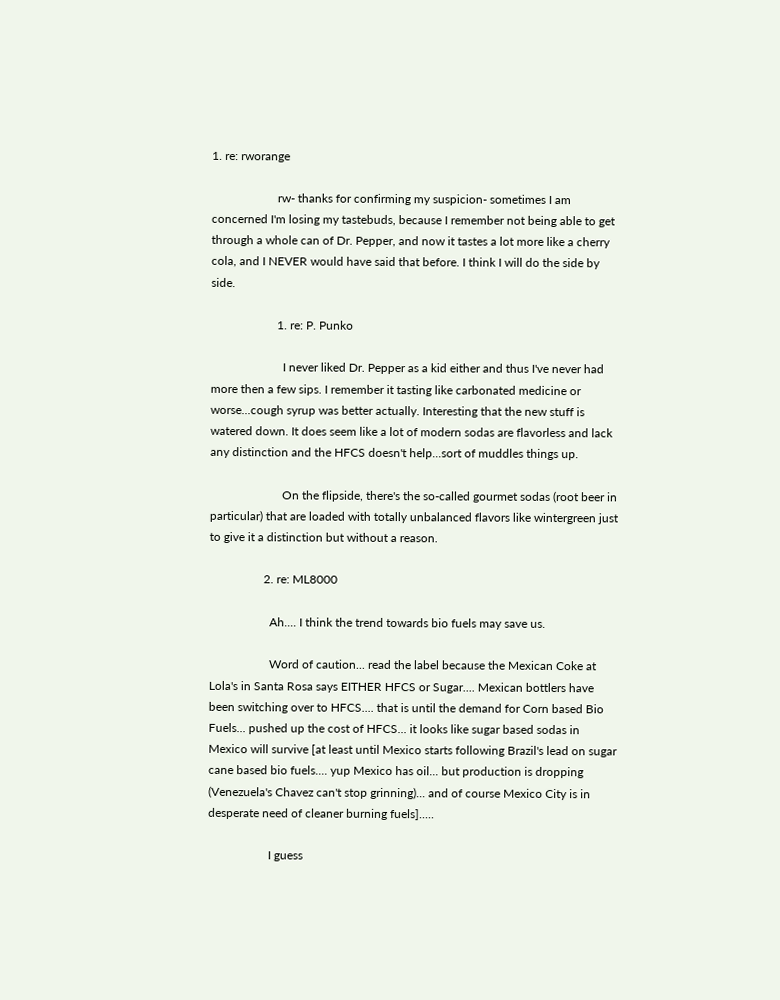1. re: rworange

                      rw- thanks for confirming my suspicion- sometimes I am concerned I'm losing my tastebuds, because I remember not being able to get through a whole can of Dr. Pepper, and now it tastes a lot more like a cherry cola, and I NEVER would have said that before. I think I will do the side by side.

                      1. re: P. Punko

                        I never liked Dr. Pepper as a kid either and thus I've never had more then a few sips. I remember it tasting like carbonated medicine or worse...cough syrup was better actually. Interesting that the new stuff is watered down. It does seem like a lot of modern sodas are flavorless and lack any distinction and the HFCS doesn't help...sort of muddles things up.

                        On the flipside, there's the so-called gourmet sodas (root beer in particular) that are loaded with totally unbalanced flavors like wintergreen just to give it a distinction but without a reason.

                  2. re: ML8000

                    Ah.... I think the trend towards bio fuels may save us.

                    Word of caution... read the label because the Mexican Coke at Lola's in Santa Rosa says EITHER HFCS or Sugar.... Mexican bottlers have been switching over to HFCS.... that is until the demand for Corn based Bio Fuels... pushed up the cost of HFCS... it looks like sugar based sodas in Mexico will survive [at least until Mexico starts following Brazil's lead on sugar cane based bio fuels.... yup Mexico has oil... but production is dropping (Venezuela's Chavez can't stop grinning)... and of course Mexico City is in desperate need of cleaner burning fuels].....

                    I guess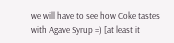we will have to see how Coke tastes with Agave Syrup =) [at least it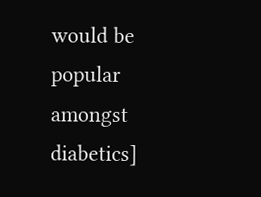would be popular amongst diabetics]